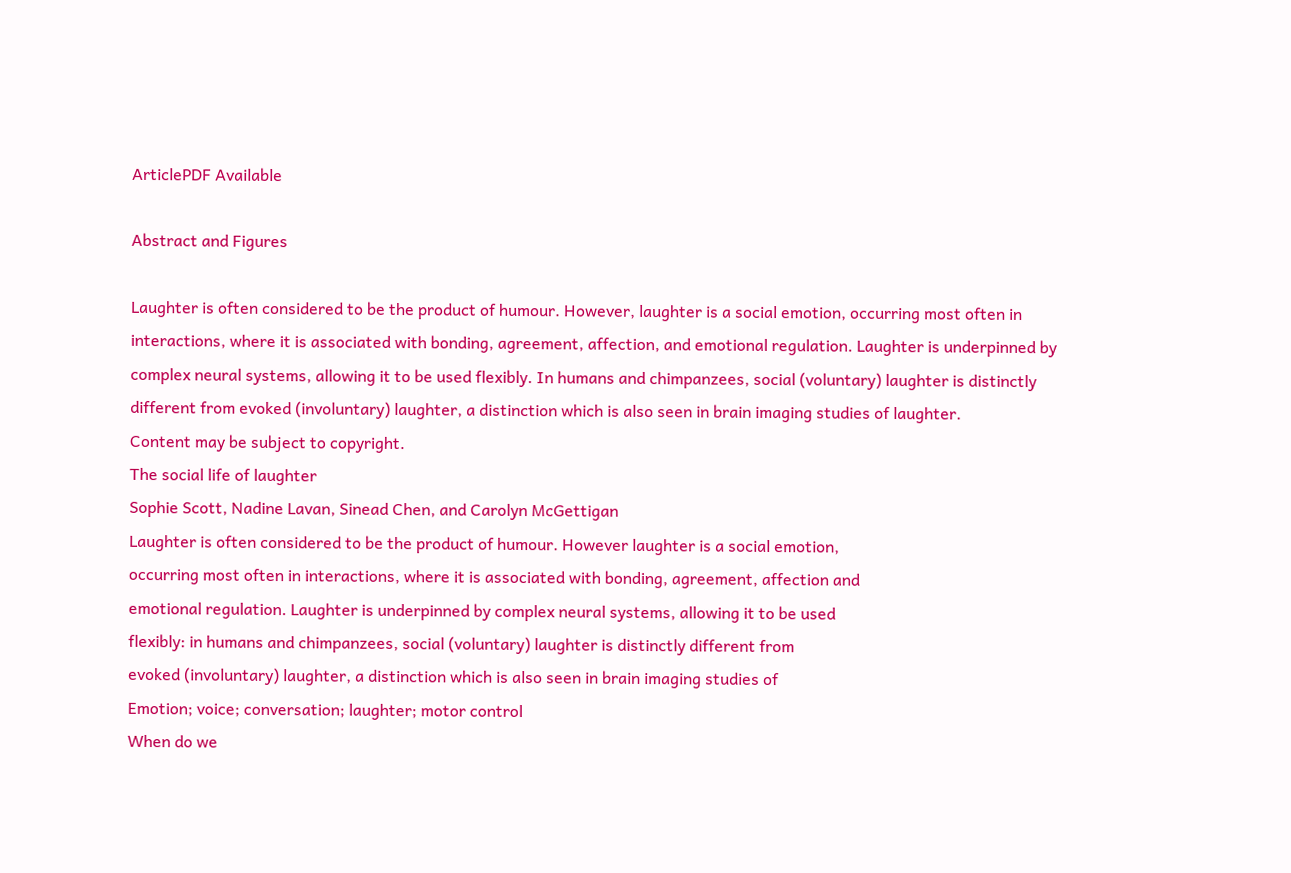ArticlePDF Available

Abstract and Figures

Laughter is often considered to be the product of humour. However, laughter is a social emotion, occurring most often in interactions, where it is associated with bonding, agreement, affection, and emotional regulation. Laughter is underpinned by complex neural systems, allowing it to be used flexibly. In humans and chimpanzees, social (voluntary) laughter is distinctly different from evoked (involuntary) laughter, a distinction which is also seen in brain imaging studies of laughter.
Content may be subject to copyright.
The social life of laughter
Sophie Scott, Nadine Lavan, Sinead Chen, and Carolyn McGettigan
Laughter is often considered to be the product of humour. However laughter is a social emotion,
occurring most often in interactions, where it is associated with bonding, agreement, affection and
emotional regulation. Laughter is underpinned by complex neural systems, allowing it to be used
flexibly: in humans and chimpanzees, social (voluntary) laughter is distinctly different from
evoked (involuntary) laughter, a distinction which is also seen in brain imaging studies of
Emotion; voice; conversation; laughter; motor control
When do we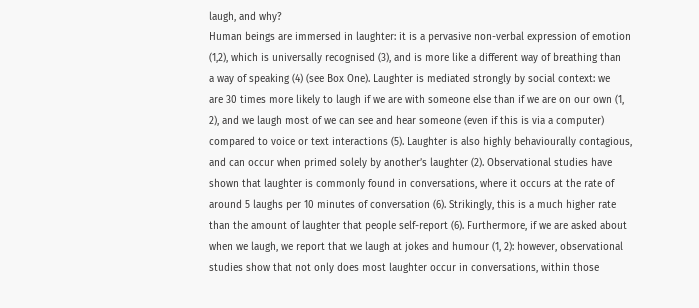laugh, and why?
Human beings are immersed in laughter: it is a pervasive non-verbal expression of emotion
(1,2), which is universally recognised (3), and is more like a different way of breathing than
a way of speaking (4) (see Box One). Laughter is mediated strongly by social context: we
are 30 times more likely to laugh if we are with someone else than if we are on our own (1,
2), and we laugh most of we can see and hear someone (even if this is via a computer)
compared to voice or text interactions (5). Laughter is also highly behaviourally contagious,
and can occur when primed solely by another’s laughter (2). Observational studies have
shown that laughter is commonly found in conversations, where it occurs at the rate of
around 5 laughs per 10 minutes of conversation (6). Strikingly, this is a much higher rate
than the amount of laughter that people self-report (6). Furthermore, if we are asked about
when we laugh, we report that we laugh at jokes and humour (1, 2): however, observational
studies show that not only does most laughter occur in conversations, within those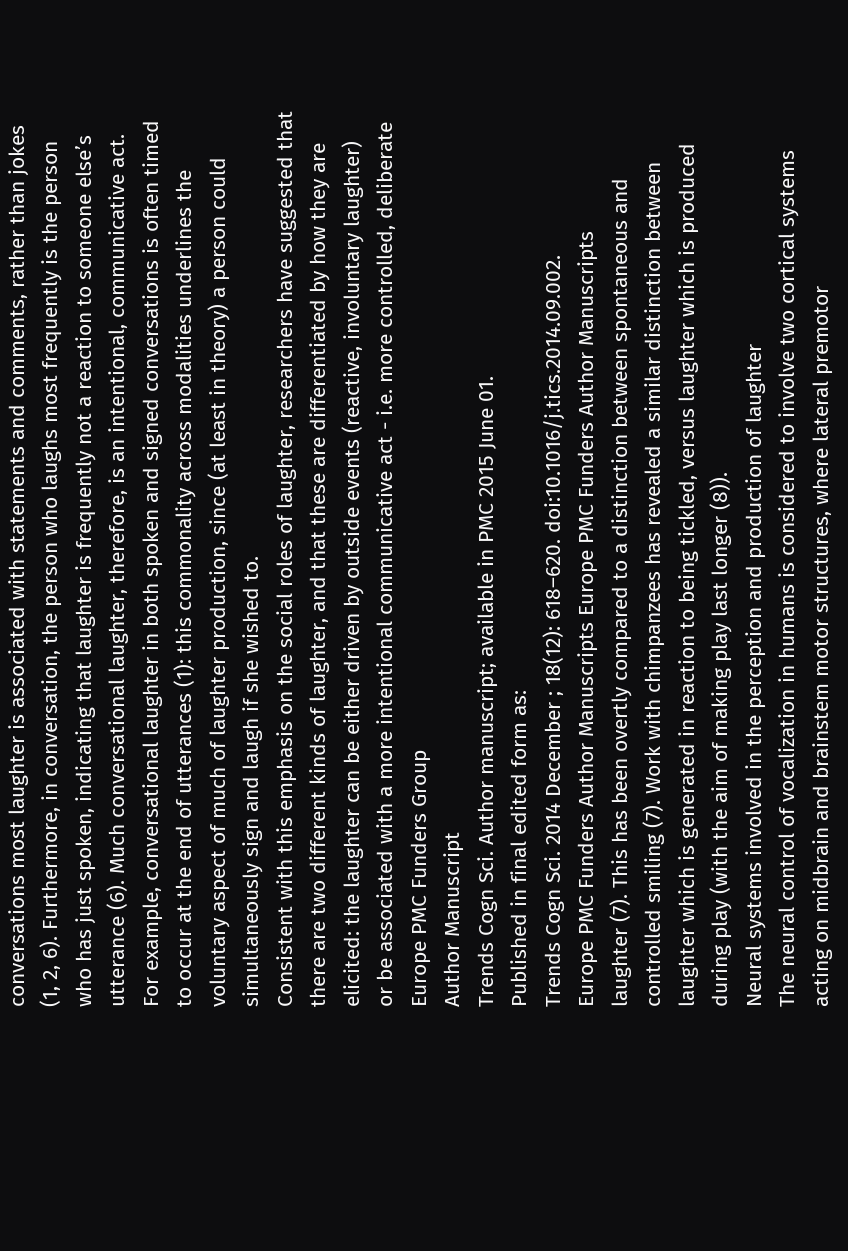conversations most laughter is associated with statements and comments, rather than jokes
(1, 2, 6). Furthermore, in conversation, the person who laughs most frequently is the person
who has just spoken, indicating that laughter is frequently not a reaction to someone else’s
utterance (6). Much conversational laughter, therefore, is an intentional, communicative act.
For example, conversational laughter in both spoken and signed conversations is often timed
to occur at the end of utterances (1): this commonality across modalities underlines the
voluntary aspect of much of laughter production, since (at least in theory) a person could
simultaneously sign and laugh if she wished to.
Consistent with this emphasis on the social roles of laughter, researchers have suggested that
there are two different kinds of laughter, and that these are differentiated by how they are
elicited: the laughter can be either driven by outside events (reactive, involuntary laughter)
or be associated with a more intentional communicative act - i.e. more controlled, deliberate
Europe PMC Funders Group
Author Manuscript
Trends Cogn Sci. Author manuscript; available in PMC 2015 June 01.
Published in final edited form as:
Trends Cogn Sci. 2014 December ; 18(12): 618–620. doi:10.1016/j.tics.2014.09.002.
Europe PMC Funders Author Manuscripts Europe PMC Funders Author Manuscripts
laughter (7). This has been overtly compared to a distinction between spontaneous and
controlled smiling (7). Work with chimpanzees has revealed a similar distinction between
laughter which is generated in reaction to being tickled, versus laughter which is produced
during play (with the aim of making play last longer (8)).
Neural systems involved in the perception and production of laughter
The neural control of vocalization in humans is considered to involve two cortical systems
acting on midbrain and brainstem motor structures, where lateral premotor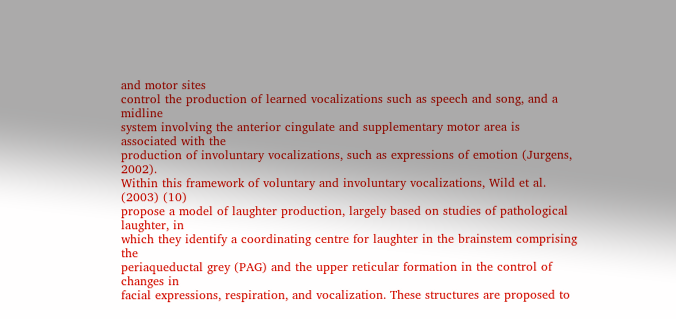and motor sites
control the production of learned vocalizations such as speech and song, and a midline
system involving the anterior cingulate and supplementary motor area is associated with the
production of involuntary vocalizations, such as expressions of emotion (Jurgens, 2002).
Within this framework of voluntary and involuntary vocalizations, Wild et al. (2003) (10)
propose a model of laughter production, largely based on studies of pathological laughter, in
which they identify a coordinating centre for laughter in the brainstem comprising the
periaqueductal grey (PAG) and the upper reticular formation in the control of changes in
facial expressions, respiration, and vocalization. These structures are proposed to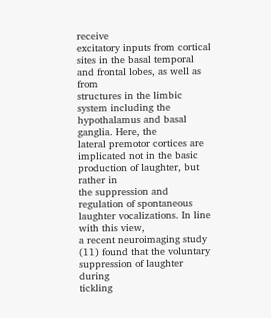receive
excitatory inputs from cortical sites in the basal temporal and frontal lobes, as well as from
structures in the limbic system including the hypothalamus and basal ganglia. Here, the
lateral premotor cortices are implicated not in the basic production of laughter, but rather in
the suppression and regulation of spontaneous laughter vocalizations. In line with this view,
a recent neuroimaging study (11) found that the voluntary suppression of laughter during
tickling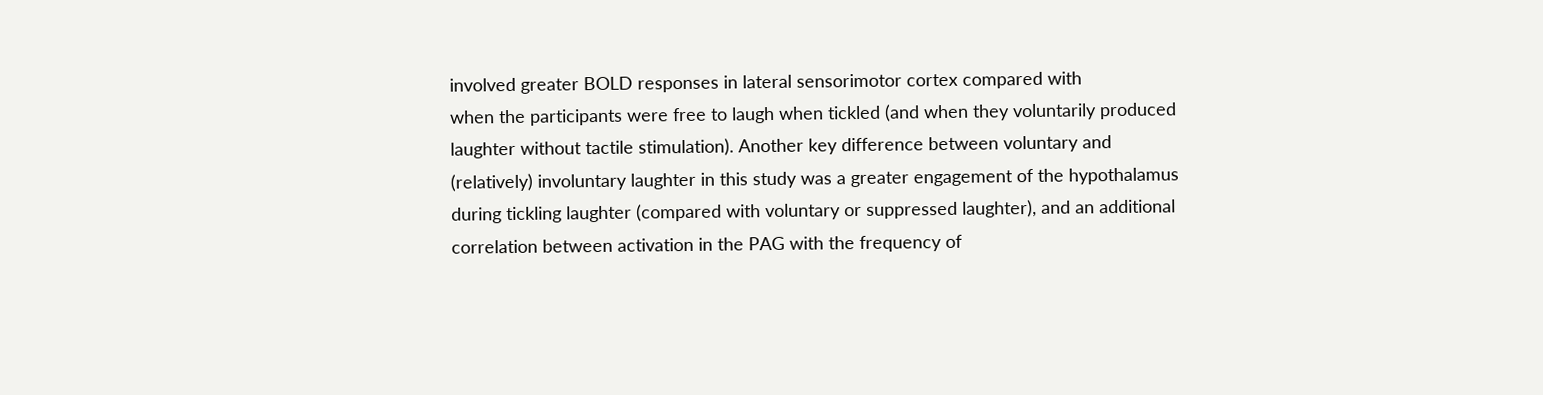involved greater BOLD responses in lateral sensorimotor cortex compared with
when the participants were free to laugh when tickled (and when they voluntarily produced
laughter without tactile stimulation). Another key difference between voluntary and
(relatively) involuntary laughter in this study was a greater engagement of the hypothalamus
during tickling laughter (compared with voluntary or suppressed laughter), and an additional
correlation between activation in the PAG with the frequency of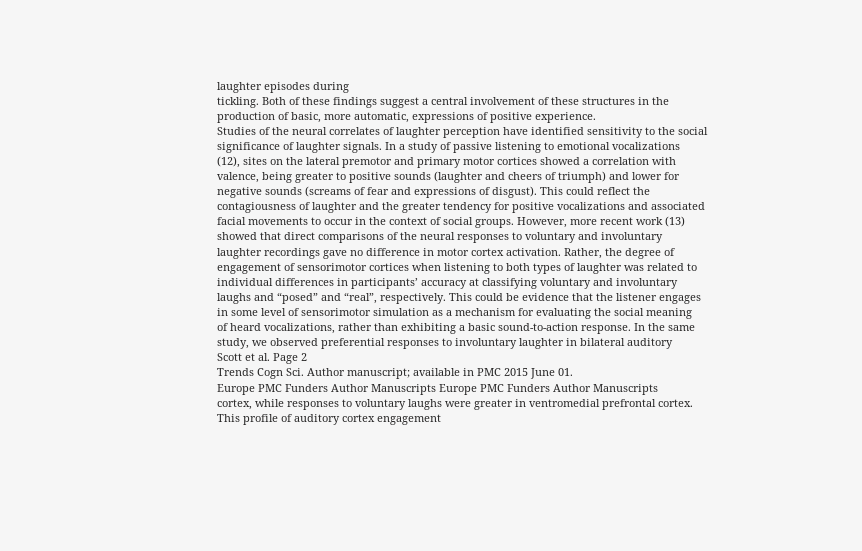laughter episodes during
tickling. Both of these findings suggest a central involvement of these structures in the
production of basic, more automatic, expressions of positive experience.
Studies of the neural correlates of laughter perception have identified sensitivity to the social
significance of laughter signals. In a study of passive listening to emotional vocalizations
(12), sites on the lateral premotor and primary motor cortices showed a correlation with
valence, being greater to positive sounds (laughter and cheers of triumph) and lower for
negative sounds (screams of fear and expressions of disgust). This could reflect the
contagiousness of laughter and the greater tendency for positive vocalizations and associated
facial movements to occur in the context of social groups. However, more recent work (13)
showed that direct comparisons of the neural responses to voluntary and involuntary
laughter recordings gave no difference in motor cortex activation. Rather, the degree of
engagement of sensorimotor cortices when listening to both types of laughter was related to
individual differences in participants’ accuracy at classifying voluntary and involuntary
laughs and “posed” and “real”, respectively. This could be evidence that the listener engages
in some level of sensorimotor simulation as a mechanism for evaluating the social meaning
of heard vocalizations, rather than exhibiting a basic sound-to-action response. In the same
study, we observed preferential responses to involuntary laughter in bilateral auditory
Scott et al. Page 2
Trends Cogn Sci. Author manuscript; available in PMC 2015 June 01.
Europe PMC Funders Author Manuscripts Europe PMC Funders Author Manuscripts
cortex, while responses to voluntary laughs were greater in ventromedial prefrontal cortex.
This profile of auditory cortex engagement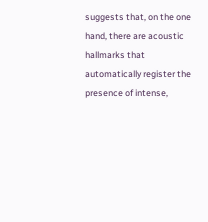suggests that, on the one hand, there are acoustic
hallmarks that automatically register the presence of intense,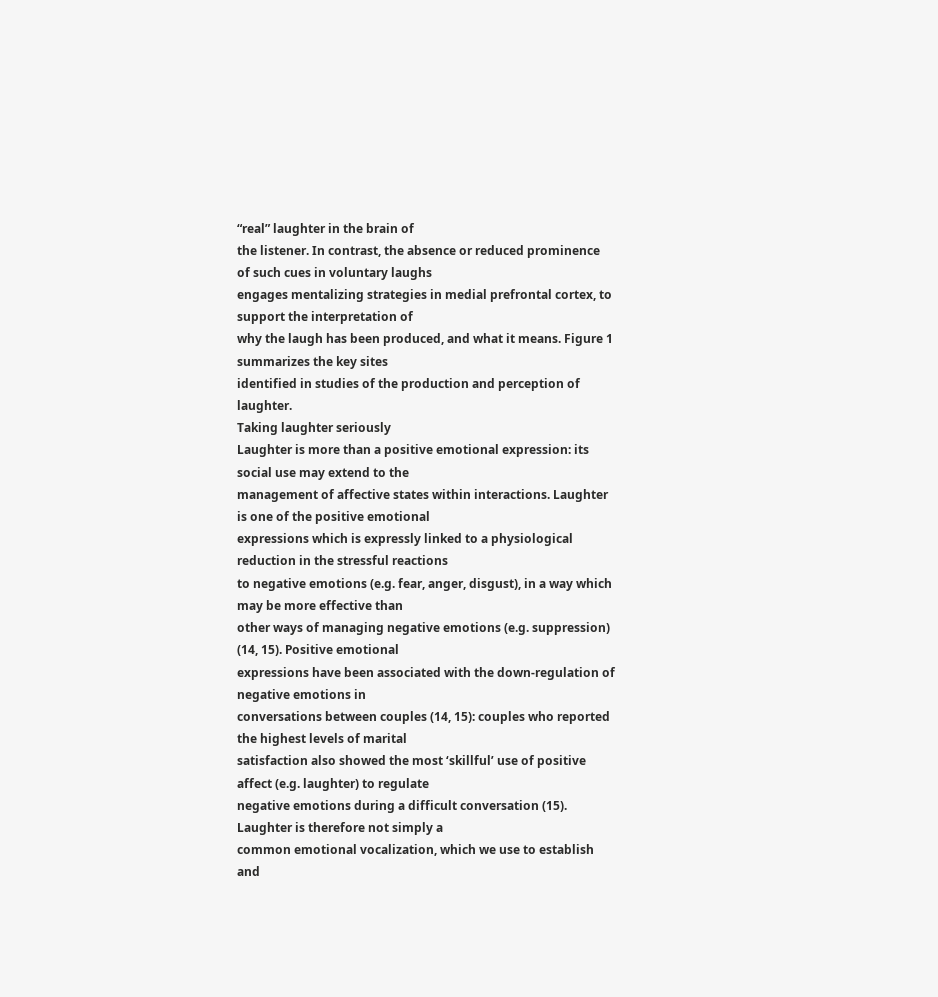“real” laughter in the brain of
the listener. In contrast, the absence or reduced prominence of such cues in voluntary laughs
engages mentalizing strategies in medial prefrontal cortex, to support the interpretation of
why the laugh has been produced, and what it means. Figure 1 summarizes the key sites
identified in studies of the production and perception of laughter.
Taking laughter seriously
Laughter is more than a positive emotional expression: its social use may extend to the
management of affective states within interactions. Laughter is one of the positive emotional
expressions which is expressly linked to a physiological reduction in the stressful reactions
to negative emotions (e.g. fear, anger, disgust), in a way which may be more effective than
other ways of managing negative emotions (e.g. suppression) (14, 15). Positive emotional
expressions have been associated with the down-regulation of negative emotions in
conversations between couples (14, 15): couples who reported the highest levels of marital
satisfaction also showed the most ‘skillful’ use of positive affect (e.g. laughter) to regulate
negative emotions during a difficult conversation (15). Laughter is therefore not simply a
common emotional vocalization, which we use to establish and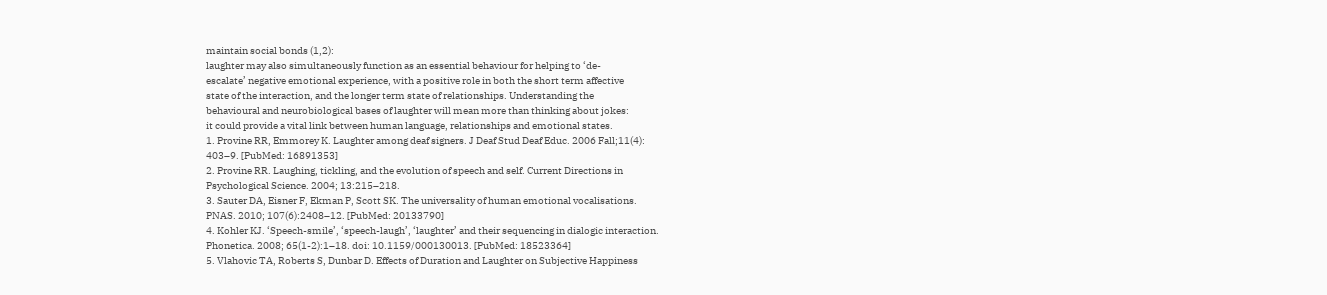maintain social bonds (1,2):
laughter may also simultaneously function as an essential behaviour for helping to ‘de-
escalate’ negative emotional experience, with a positive role in both the short term affective
state of the interaction, and the longer term state of relationships. Understanding the
behavioural and neurobiological bases of laughter will mean more than thinking about jokes:
it could provide a vital link between human language, relationships and emotional states.
1. Provine RR, Emmorey K. Laughter among deaf signers. J Deaf Stud Deaf Educ. 2006 Fall;11(4):
403–9. [PubMed: 16891353]
2. Provine RR. Laughing, tickling, and the evolution of speech and self. Current Directions in
Psychological Science. 2004; 13:215–218.
3. Sauter DA, Eisner F, Ekman P, Scott SK. The universality of human emotional vocalisations.
PNAS. 2010; 107(6):2408–12. [PubMed: 20133790]
4. Kohler KJ. ‘Speech-smile’, ‘speech-laugh’, ‘laughter’ and their sequencing in dialogic interaction.
Phonetica. 2008; 65(1-2):1–18. doi: 10.1159/000130013. [PubMed: 18523364]
5. Vlahovic TA, Roberts S, Dunbar D. Effects of Duration and Laughter on Subjective Happiness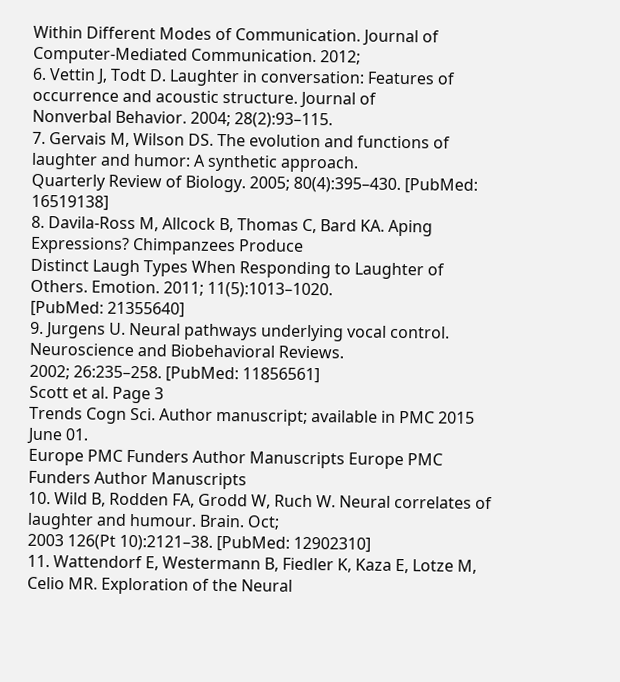Within Different Modes of Communication. Journal of Computer-Mediated Communication. 2012;
6. Vettin J, Todt D. Laughter in conversation: Features of occurrence and acoustic structure. Journal of
Nonverbal Behavior. 2004; 28(2):93–115.
7. Gervais M, Wilson DS. The evolution and functions of laughter and humor: A synthetic approach.
Quarterly Review of Biology. 2005; 80(4):395–430. [PubMed: 16519138]
8. Davila-Ross M, Allcock B, Thomas C, Bard KA. Aping Expressions? Chimpanzees Produce
Distinct Laugh Types When Responding to Laughter of Others. Emotion. 2011; 11(5):1013–1020.
[PubMed: 21355640]
9. Jurgens U. Neural pathways underlying vocal control. Neuroscience and Biobehavioral Reviews.
2002; 26:235–258. [PubMed: 11856561]
Scott et al. Page 3
Trends Cogn Sci. Author manuscript; available in PMC 2015 June 01.
Europe PMC Funders Author Manuscripts Europe PMC Funders Author Manuscripts
10. Wild B, Rodden FA, Grodd W, Ruch W. Neural correlates of laughter and humour. Brain. Oct;
2003 126(Pt 10):2121–38. [PubMed: 12902310]
11. Wattendorf E, Westermann B, Fiedler K, Kaza E, Lotze M, Celio MR. Exploration of the Neural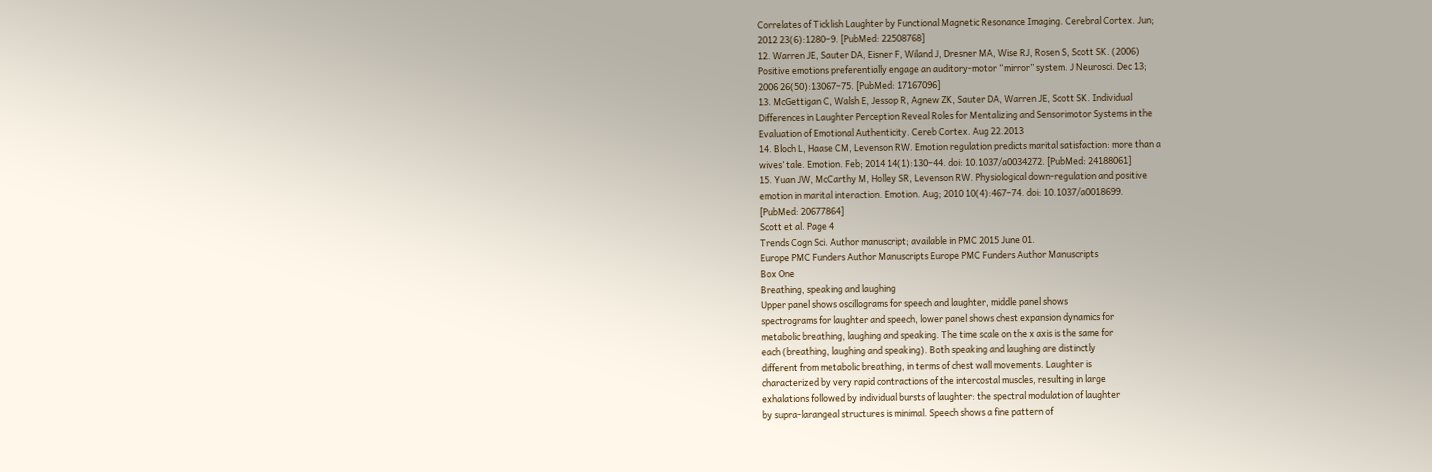Correlates of Ticklish Laughter by Functional Magnetic Resonance Imaging. Cerebral Cortex. Jun;
2012 23(6):1280–9. [PubMed: 22508768]
12. Warren JE, Sauter DA, Eisner F, Wiland J, Dresner MA, Wise RJ, Rosen S, Scott SK. (2006)
Positive emotions preferentially engage an auditory-motor “mirror” system. J Neurosci. Dec 13;
2006 26(50):13067–75. [PubMed: 17167096]
13. McGettigan C, Walsh E, Jessop R, Agnew ZK, Sauter DA, Warren JE, Scott SK. Individual
Differences in Laughter Perception Reveal Roles for Mentalizing and Sensorimotor Systems in the
Evaluation of Emotional Authenticity. Cereb Cortex. Aug 22.2013
14. Bloch L, Haase CM, Levenson RW. Emotion regulation predicts marital satisfaction: more than a
wives’ tale. Emotion. Feb; 2014 14(1):130–44. doi: 10.1037/a0034272. [PubMed: 24188061]
15. Yuan JW, McCarthy M, Holley SR, Levenson RW. Physiological down-regulation and positive
emotion in marital interaction. Emotion. Aug; 2010 10(4):467–74. doi: 10.1037/a0018699.
[PubMed: 20677864]
Scott et al. Page 4
Trends Cogn Sci. Author manuscript; available in PMC 2015 June 01.
Europe PMC Funders Author Manuscripts Europe PMC Funders Author Manuscripts
Box One
Breathing, speaking and laughing
Upper panel shows oscillograms for speech and laughter, middle panel shows
spectrograms for laughter and speech, lower panel shows chest expansion dynamics for
metabolic breathing, laughing and speaking. The time scale on the x axis is the same for
each (breathing, laughing and speaking). Both speaking and laughing are distinctly
different from metabolic breathing, in terms of chest wall movements. Laughter is
characterized by very rapid contractions of the intercostal muscles, resulting in large
exhalations followed by individual bursts of laughter: the spectral modulation of laughter
by supra-larangeal structures is minimal. Speech shows a fine pattern of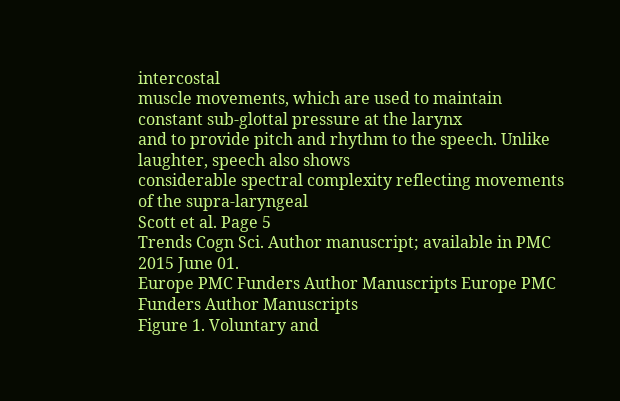intercostal
muscle movements, which are used to maintain constant sub-glottal pressure at the larynx
and to provide pitch and rhythm to the speech. Unlike laughter, speech also shows
considerable spectral complexity reflecting movements of the supra-laryngeal
Scott et al. Page 5
Trends Cogn Sci. Author manuscript; available in PMC 2015 June 01.
Europe PMC Funders Author Manuscripts Europe PMC Funders Author Manuscripts
Figure 1. Voluntary and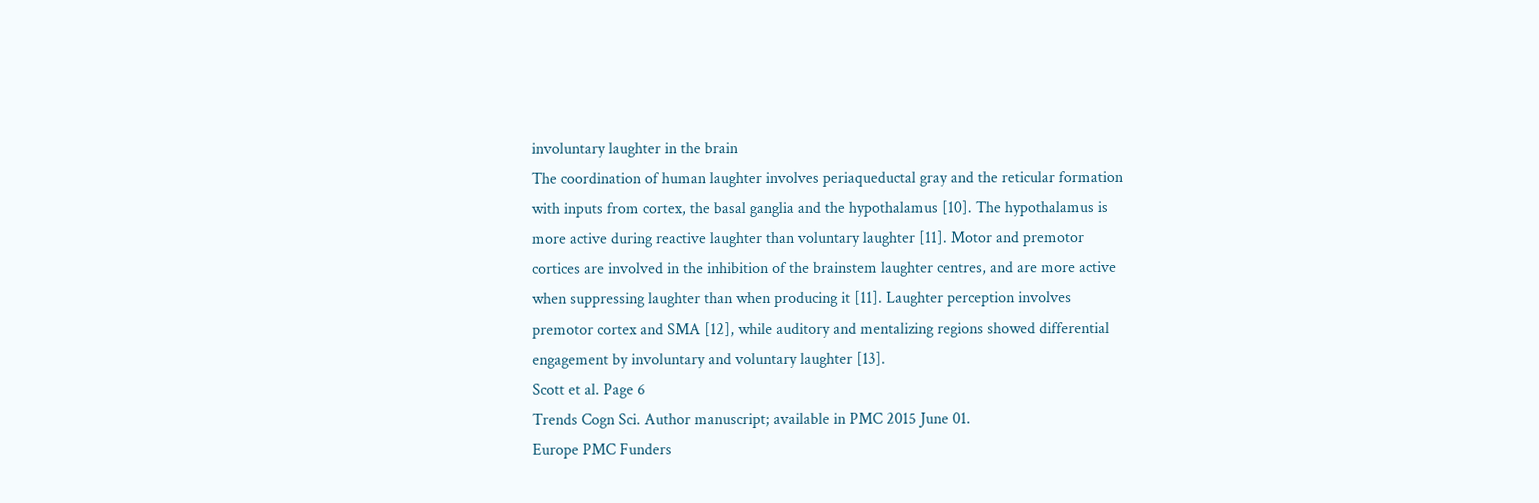involuntary laughter in the brain
The coordination of human laughter involves periaqueductal gray and the reticular formation
with inputs from cortex, the basal ganglia and the hypothalamus [10]. The hypothalamus is
more active during reactive laughter than voluntary laughter [11]. Motor and premotor
cortices are involved in the inhibition of the brainstem laughter centres, and are more active
when suppressing laughter than when producing it [11]. Laughter perception involves
premotor cortex and SMA [12], while auditory and mentalizing regions showed differential
engagement by involuntary and voluntary laughter [13].
Scott et al. Page 6
Trends Cogn Sci. Author manuscript; available in PMC 2015 June 01.
Europe PMC Funders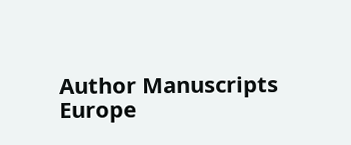Author Manuscripts Europe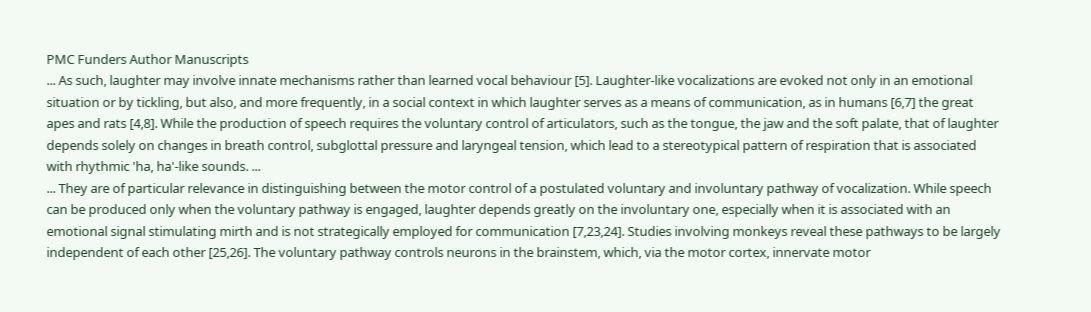PMC Funders Author Manuscripts
... As such, laughter may involve innate mechanisms rather than learned vocal behaviour [5]. Laughter-like vocalizations are evoked not only in an emotional situation or by tickling, but also, and more frequently, in a social context in which laughter serves as a means of communication, as in humans [6,7] the great apes and rats [4,8]. While the production of speech requires the voluntary control of articulators, such as the tongue, the jaw and the soft palate, that of laughter depends solely on changes in breath control, subglottal pressure and laryngeal tension, which lead to a stereotypical pattern of respiration that is associated with rhythmic 'ha, ha'-like sounds. ...
... They are of particular relevance in distinguishing between the motor control of a postulated voluntary and involuntary pathway of vocalization. While speech can be produced only when the voluntary pathway is engaged, laughter depends greatly on the involuntary one, especially when it is associated with an emotional signal stimulating mirth and is not strategically employed for communication [7,23,24]. Studies involving monkeys reveal these pathways to be largely independent of each other [25,26]. The voluntary pathway controls neurons in the brainstem, which, via the motor cortex, innervate motor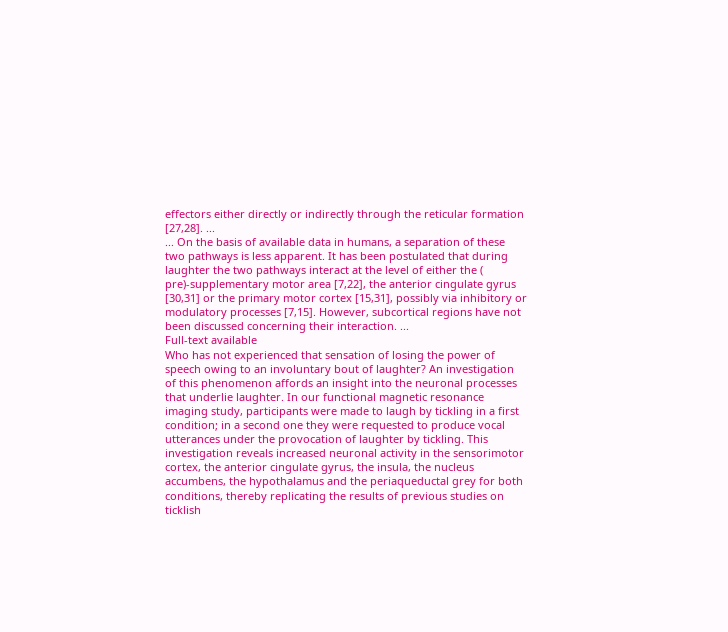effectors either directly or indirectly through the reticular formation [27,28]. ...
... On the basis of available data in humans, a separation of these two pathways is less apparent. It has been postulated that during laughter the two pathways interact at the level of either the ( pre)-supplementary motor area [7,22], the anterior cingulate gyrus [30,31] or the primary motor cortex [15,31], possibly via inhibitory or modulatory processes [7,15]. However, subcortical regions have not been discussed concerning their interaction. ...
Full-text available
Who has not experienced that sensation of losing the power of speech owing to an involuntary bout of laughter? An investigation of this phenomenon affords an insight into the neuronal processes that underlie laughter. In our functional magnetic resonance imaging study, participants were made to laugh by tickling in a first condition; in a second one they were requested to produce vocal utterances under the provocation of laughter by tickling. This investigation reveals increased neuronal activity in the sensorimotor cortex, the anterior cingulate gyrus, the insula, the nucleus accumbens, the hypothalamus and the periaqueductal grey for both conditions, thereby replicating the results of previous studies on ticklish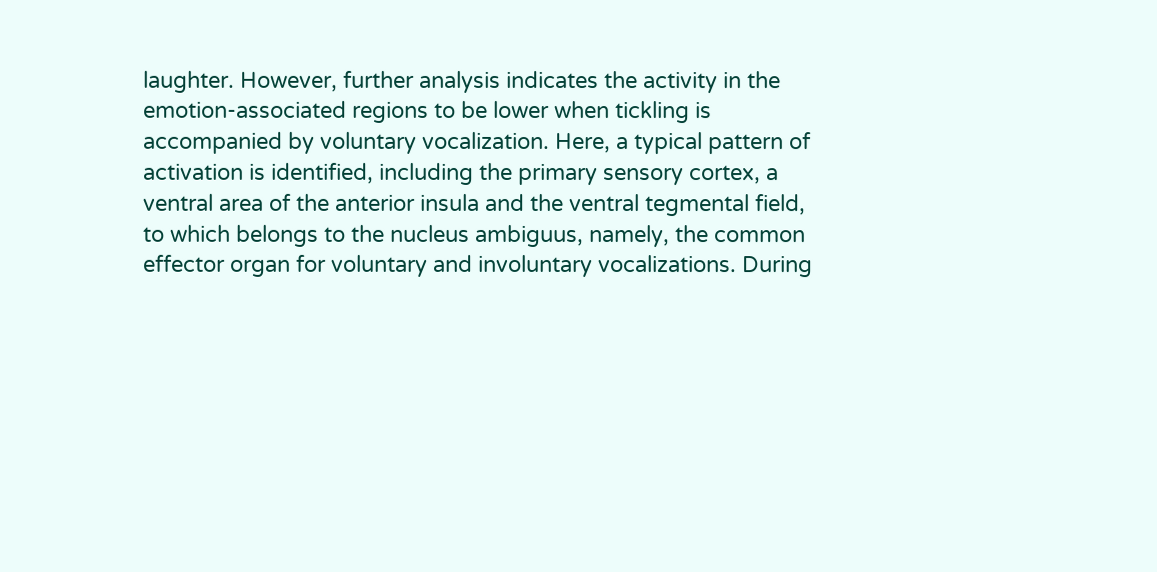laughter. However, further analysis indicates the activity in the emotion-associated regions to be lower when tickling is accompanied by voluntary vocalization. Here, a typical pattern of activation is identified, including the primary sensory cortex, a ventral area of the anterior insula and the ventral tegmental field, to which belongs to the nucleus ambiguus, namely, the common effector organ for voluntary and involuntary vocalizations. During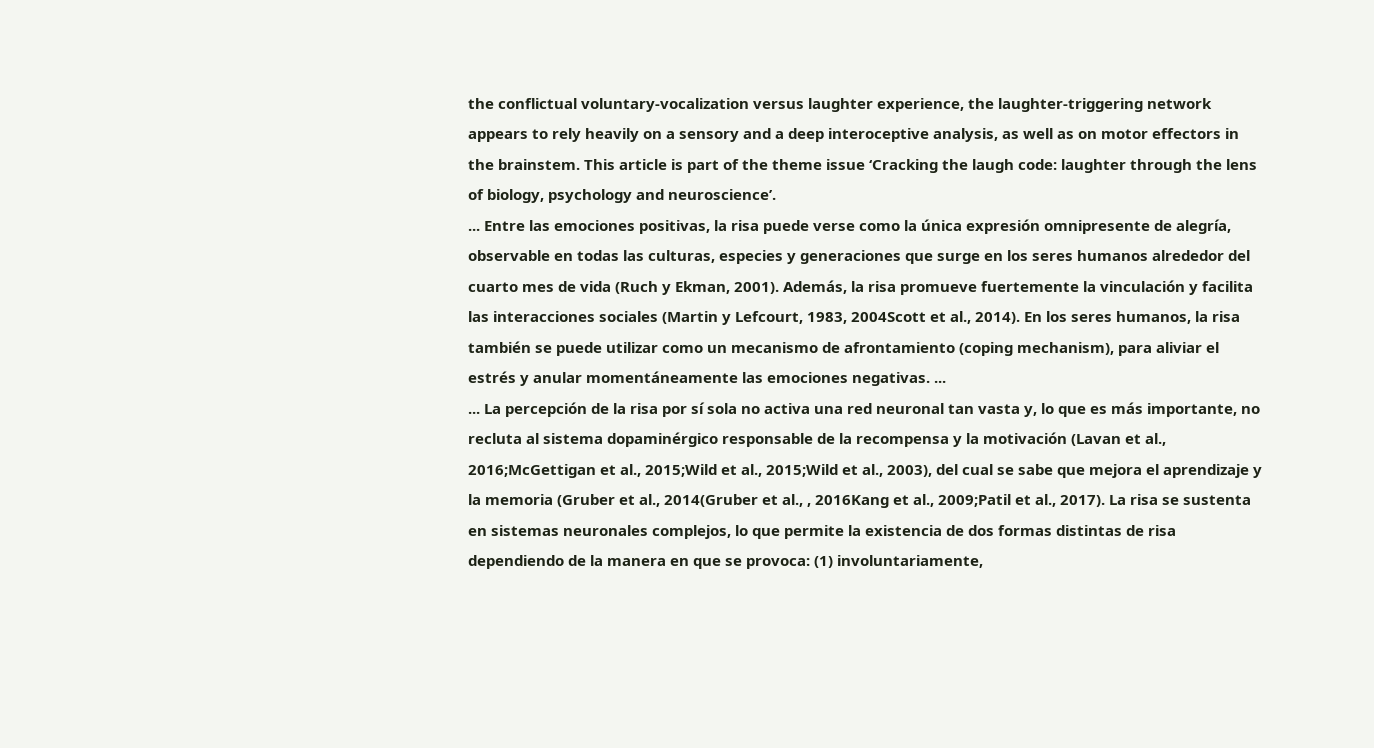the conflictual voluntary-vocalization versus laughter experience, the laughter-triggering network appears to rely heavily on a sensory and a deep interoceptive analysis, as well as on motor effectors in the brainstem. This article is part of the theme issue ‘Cracking the laugh code: laughter through the lens of biology, psychology and neuroscience’.
... Entre las emociones positivas, la risa puede verse como la única expresión omnipresente de alegría, observable en todas las culturas, especies y generaciones que surge en los seres humanos alrededor del cuarto mes de vida (Ruch y Ekman, 2001). Además, la risa promueve fuertemente la vinculación y facilita las interacciones sociales (Martin y Lefcourt, 1983, 2004Scott et al., 2014). En los seres humanos, la risa también se puede utilizar como un mecanismo de afrontamiento (coping mechanism), para aliviar el estrés y anular momentáneamente las emociones negativas. ...
... La percepción de la risa por sí sola no activa una red neuronal tan vasta y, lo que es más importante, no recluta al sistema dopaminérgico responsable de la recompensa y la motivación (Lavan et al., 2016;McGettigan et al., 2015;Wild et al., 2015;Wild et al., 2003), del cual se sabe que mejora el aprendizaje y la memoria (Gruber et al., 2014(Gruber et al., , 2016Kang et al., 2009;Patil et al., 2017). La risa se sustenta en sistemas neuronales complejos, lo que permite la existencia de dos formas distintas de risa dependiendo de la manera en que se provoca: (1) involuntariamente,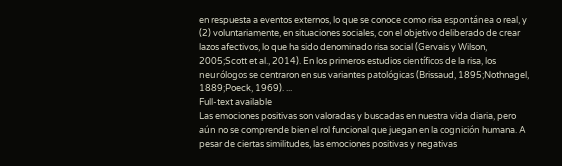en respuesta a eventos externos, lo que se conoce como risa espontánea o real, y (2) voluntariamente, en situaciones sociales, con el objetivo deliberado de crear lazos afectivos, lo que ha sido denominado risa social (Gervais y Wilson, 2005;Scott et al., 2014). En los primeros estudios científicos de la risa, los neurólogos se centraron en sus variantes patológicas (Brissaud, 1895;Nothnagel, 1889;Poeck, 1969). ...
Full-text available
Las emociones positivas son valoradas y buscadas en nuestra vida diaria, pero aún no se comprende bien el rol funcional que juegan en la cognición humana. A pesar de ciertas similitudes, las emociones positivas y negativas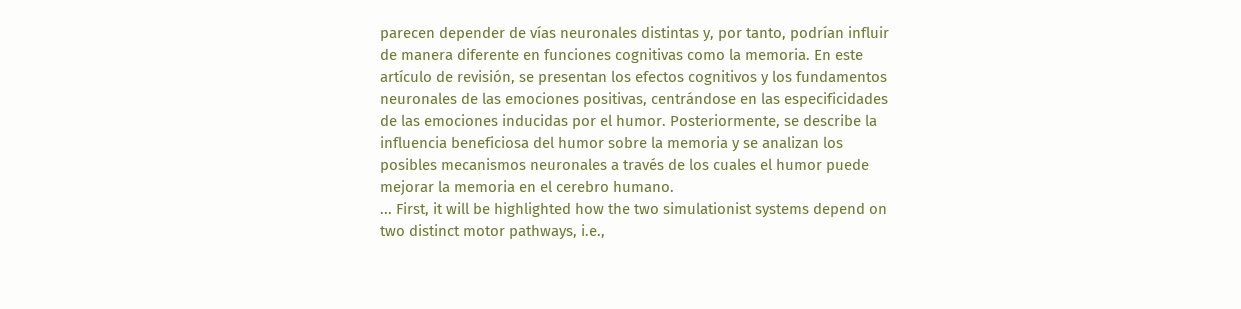parecen depender de vías neuronales distintas y, por tanto, podrían influir de manera diferente en funciones cognitivas como la memoria. En este artículo de revisión, se presentan los efectos cognitivos y los fundamentos neuronales de las emociones positivas, centrándose en las especificidades de las emociones inducidas por el humor. Posteriormente, se describe la influencia beneficiosa del humor sobre la memoria y se analizan los posibles mecanismos neuronales a través de los cuales el humor puede mejorar la memoria en el cerebro humano.
... First, it will be highlighted how the two simulationist systems depend on two distinct motor pathways, i.e.,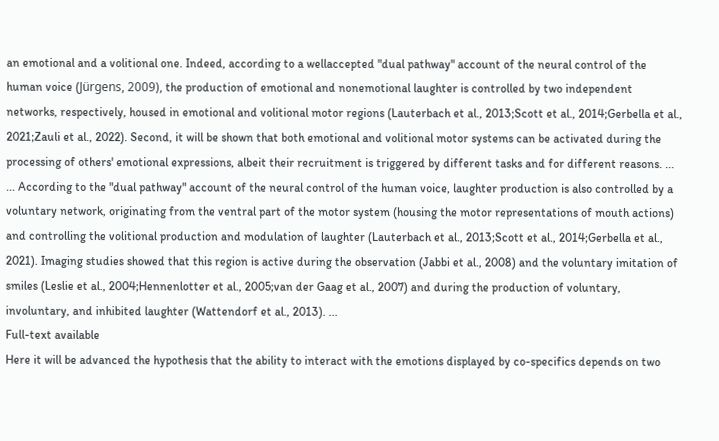an emotional and a volitional one. Indeed, according to a wellaccepted "dual pathway" account of the neural control of the human voice (Jürgens, 2009), the production of emotional and nonemotional laughter is controlled by two independent networks, respectively, housed in emotional and volitional motor regions (Lauterbach et al., 2013;Scott et al., 2014;Gerbella et al., 2021;Zauli et al., 2022). Second, it will be shown that both emotional and volitional motor systems can be activated during the processing of others' emotional expressions, albeit their recruitment is triggered by different tasks and for different reasons. ...
... According to the "dual pathway" account of the neural control of the human voice, laughter production is also controlled by a voluntary network, originating from the ventral part of the motor system (housing the motor representations of mouth actions) and controlling the volitional production and modulation of laughter (Lauterbach et al., 2013;Scott et al., 2014;Gerbella et al., 2021). Imaging studies showed that this region is active during the observation (Jabbi et al., 2008) and the voluntary imitation of smiles (Leslie et al., 2004;Hennenlotter et al., 2005;van der Gaag et al., 2007) and during the production of voluntary, involuntary, and inhibited laughter (Wattendorf et al., 2013). ...
Full-text available
Here it will be advanced the hypothesis that the ability to interact with the emotions displayed by co-specifics depends on two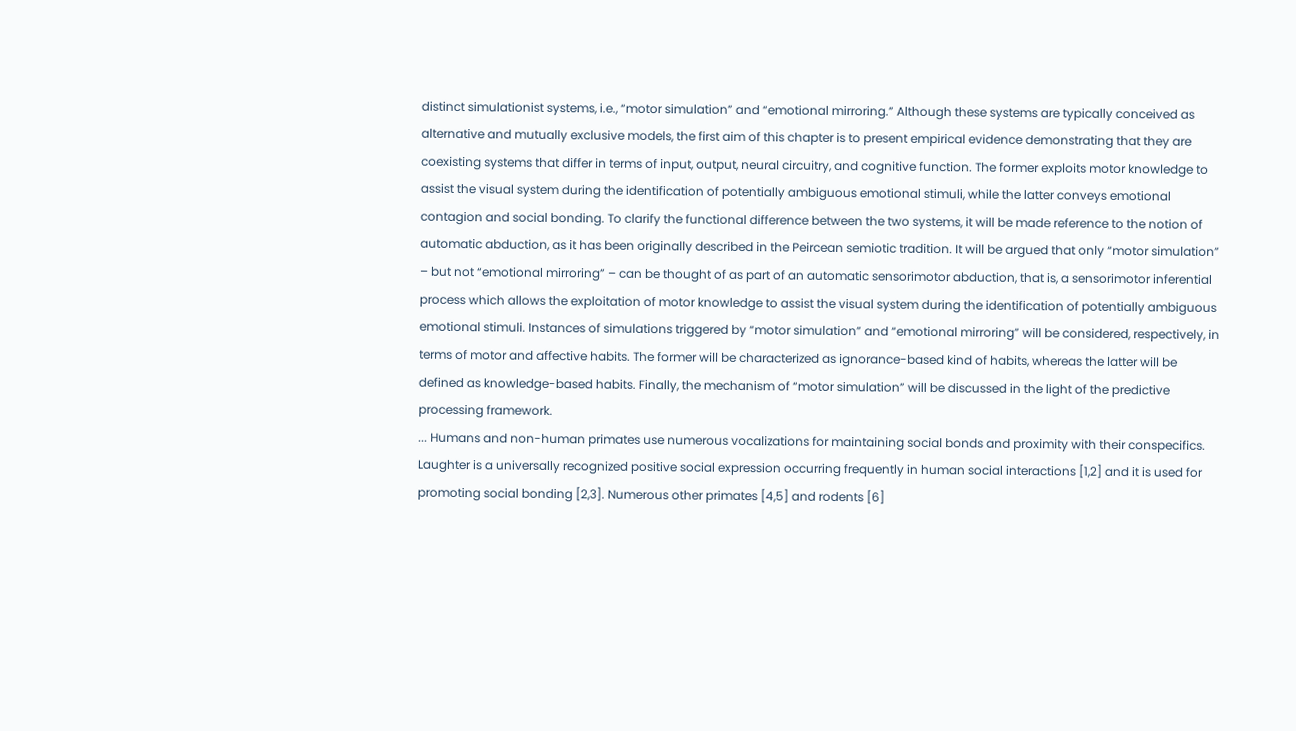distinct simulationist systems, i.e., “motor simulation” and “emotional mirroring.” Although these systems are typically conceived as alternative and mutually exclusive models, the first aim of this chapter is to present empirical evidence demonstrating that they are coexisting systems that differ in terms of input, output, neural circuitry, and cognitive function. The former exploits motor knowledge to assist the visual system during the identification of potentially ambiguous emotional stimuli, while the latter conveys emotional contagion and social bonding. To clarify the functional difference between the two systems, it will be made reference to the notion of automatic abduction, as it has been originally described in the Peircean semiotic tradition. It will be argued that only “motor simulation” – but not “emotional mirroring” – can be thought of as part of an automatic sensorimotor abduction, that is, a sensorimotor inferential process which allows the exploitation of motor knowledge to assist the visual system during the identification of potentially ambiguous emotional stimuli. Instances of simulations triggered by “motor simulation” and “emotional mirroring” will be considered, respectively, in terms of motor and affective habits. The former will be characterized as ignorance-based kind of habits, whereas the latter will be defined as knowledge-based habits. Finally, the mechanism of “motor simulation” will be discussed in the light of the predictive processing framework.
... Humans and non-human primates use numerous vocalizations for maintaining social bonds and proximity with their conspecifics. Laughter is a universally recognized positive social expression occurring frequently in human social interactions [1,2] and it is used for promoting social bonding [2,3]. Numerous other primates [4,5] and rodents [6]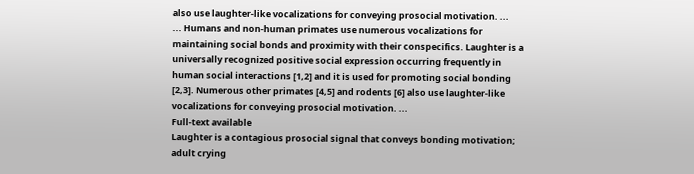also use laughter-like vocalizations for conveying prosocial motivation. ...
... Humans and non-human primates use numerous vocalizations for maintaining social bonds and proximity with their conspecifics. Laughter is a universally recognized positive social expression occurring frequently in human social interactions [1,2] and it is used for promoting social bonding [2,3]. Numerous other primates [4,5] and rodents [6] also use laughter-like vocalizations for conveying prosocial motivation. ...
Full-text available
Laughter is a contagious prosocial signal that conveys bonding motivation; adult crying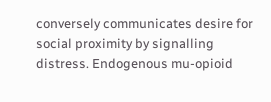conversely communicates desire for social proximity by signalling distress. Endogenous mu-opioid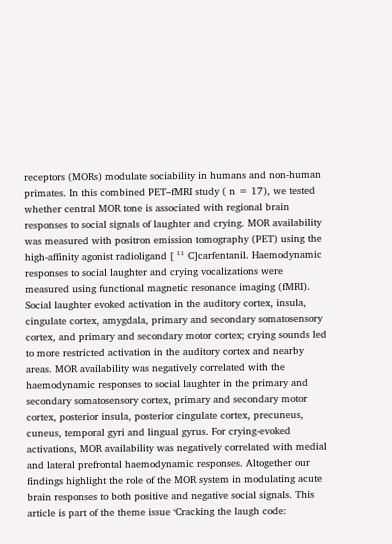receptors (MORs) modulate sociability in humans and non-human primates. In this combined PET–fMRI study ( n = 17), we tested whether central MOR tone is associated with regional brain responses to social signals of laughter and crying. MOR availability was measured with positron emission tomography (PET) using the high-affinity agonist radioligand [ ¹¹ C]carfentanil. Haemodynamic responses to social laughter and crying vocalizations were measured using functional magnetic resonance imaging (fMRI). Social laughter evoked activation in the auditory cortex, insula, cingulate cortex, amygdala, primary and secondary somatosensory cortex, and primary and secondary motor cortex; crying sounds led to more restricted activation in the auditory cortex and nearby areas. MOR availability was negatively correlated with the haemodynamic responses to social laughter in the primary and secondary somatosensory cortex, primary and secondary motor cortex, posterior insula, posterior cingulate cortex, precuneus, cuneus, temporal gyri and lingual gyrus. For crying-evoked activations, MOR availability was negatively correlated with medial and lateral prefrontal haemodynamic responses. Altogether our findings highlight the role of the MOR system in modulating acute brain responses to both positive and negative social signals. This article is part of the theme issue ‘Cracking the laugh code: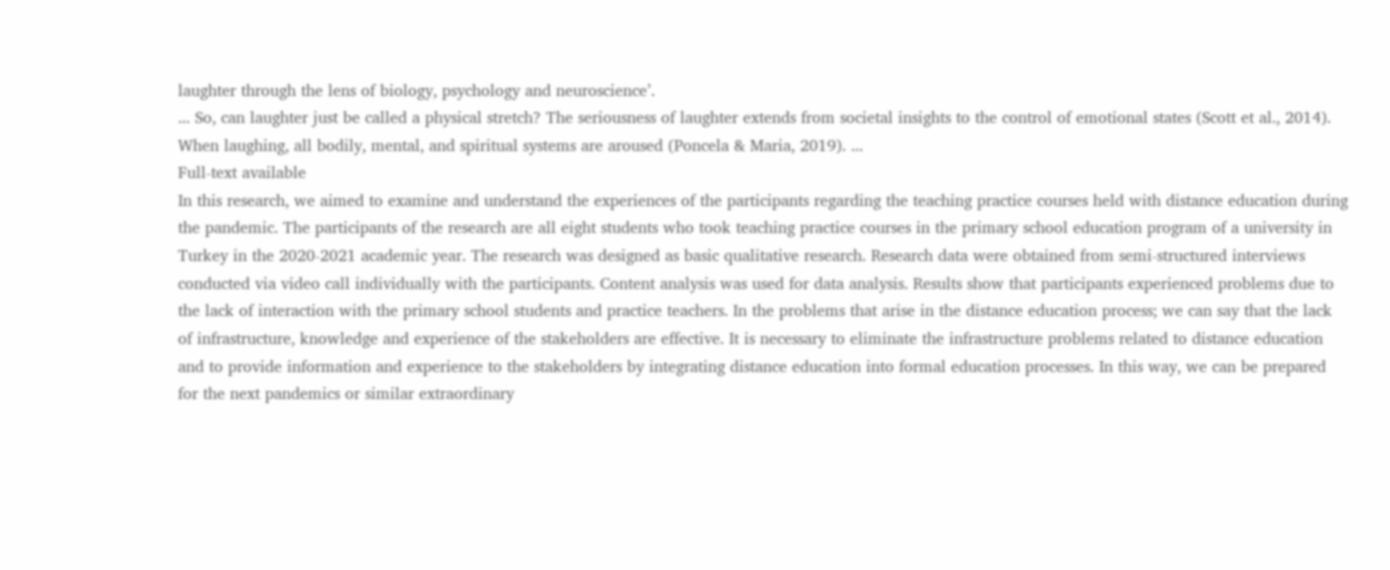laughter through the lens of biology, psychology and neuroscience’.
... So, can laughter just be called a physical stretch? The seriousness of laughter extends from societal insights to the control of emotional states (Scott et al., 2014). When laughing, all bodily, mental, and spiritual systems are aroused (Poncela & Maria, 2019). ...
Full-text available
In this research, we aimed to examine and understand the experiences of the participants regarding the teaching practice courses held with distance education during the pandemic. The participants of the research are all eight students who took teaching practice courses in the primary school education program of a university in Turkey in the 2020-2021 academic year. The research was designed as basic qualitative research. Research data were obtained from semi-structured interviews conducted via video call individually with the participants. Content analysis was used for data analysis. Results show that participants experienced problems due to the lack of interaction with the primary school students and practice teachers. In the problems that arise in the distance education process; we can say that the lack of infrastructure, knowledge and experience of the stakeholders are effective. It is necessary to eliminate the infrastructure problems related to distance education and to provide information and experience to the stakeholders by integrating distance education into formal education processes. In this way, we can be prepared for the next pandemics or similar extraordinary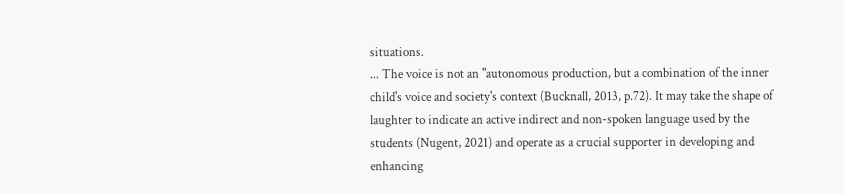situations.
... The voice is not an "autonomous production, but a combination of the inner child's voice and society's context (Bucknall, 2013, p.72). It may take the shape of laughter to indicate an active indirect and non-spoken language used by the students (Nugent, 2021) and operate as a crucial supporter in developing and enhancing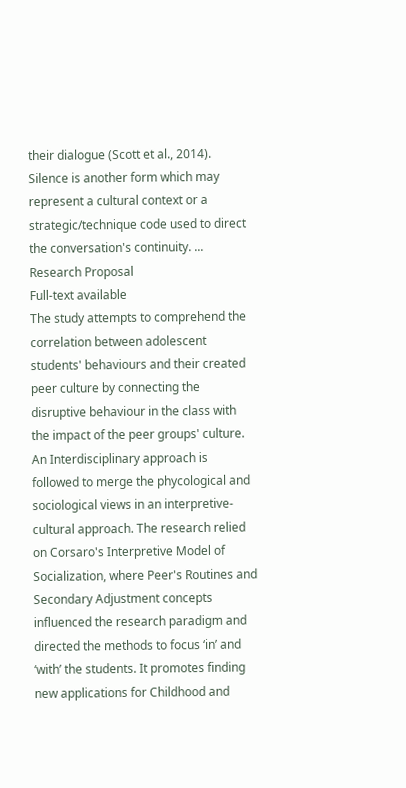their dialogue (Scott et al., 2014). Silence is another form which may represent a cultural context or a strategic/technique code used to direct the conversation's continuity. ...
Research Proposal
Full-text available
The study attempts to comprehend the correlation between adolescent students' behaviours and their created peer culture by connecting the disruptive behaviour in the class with the impact of the peer groups' culture. An Interdisciplinary approach is followed to merge the phycological and sociological views in an interpretive-cultural approach. The research relied on Corsaro's Interpretive Model of Socialization, where Peer's Routines and Secondary Adjustment concepts influenced the research paradigm and directed the methods to focus ‘in’ and ‘with’ the students. It promotes finding new applications for Childhood and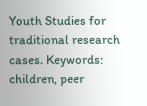Youth Studies for traditional research cases. Keywords: children, peer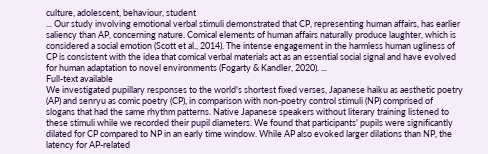culture, adolescent, behaviour, student
... Our study involving emotional verbal stimuli demonstrated that CP, representing human affairs, has earlier saliency than AP, concerning nature. Comical elements of human affairs naturally produce laughter, which is considered a social emotion (Scott et al., 2014). The intense engagement in the harmless human ugliness of CP is consistent with the idea that comical verbal materials act as an essential social signal and have evolved for human adaptation to novel environments (Fogarty & Kandler, 2020). ...
Full-text available
We investigated pupillary responses to the world's shortest fixed verses, Japanese haiku as aesthetic poetry (AP) and senryu as comic poetry (CP), in comparison with non-poetry control stimuli (NP) comprised of slogans that had the same rhythm patterns. Native Japanese speakers without literary training listened to these stimuli while we recorded their pupil diameters. We found that participants' pupils were significantly dilated for CP compared to NP in an early time window. While AP also evoked larger dilations than NP, the latency for AP-related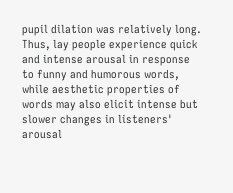pupil dilation was relatively long. Thus, lay people experience quick and intense arousal in response to funny and humorous words, while aesthetic properties of words may also elicit intense but slower changes in listeners' arousal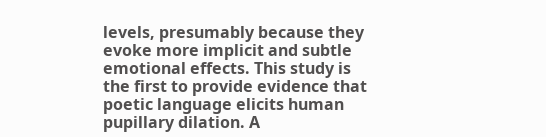levels, presumably because they evoke more implicit and subtle emotional effects. This study is the first to provide evidence that poetic language elicits human pupillary dilation. A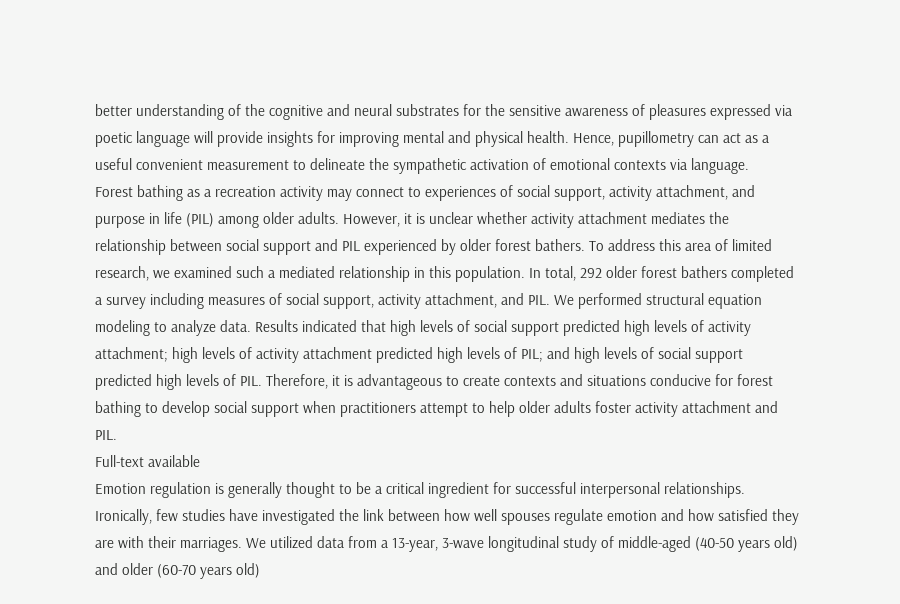better understanding of the cognitive and neural substrates for the sensitive awareness of pleasures expressed via poetic language will provide insights for improving mental and physical health. Hence, pupillometry can act as a useful convenient measurement to delineate the sympathetic activation of emotional contexts via language.
Forest bathing as a recreation activity may connect to experiences of social support, activity attachment, and purpose in life (PIL) among older adults. However, it is unclear whether activity attachment mediates the relationship between social support and PIL experienced by older forest bathers. To address this area of limited research, we examined such a mediated relationship in this population. In total, 292 older forest bathers completed a survey including measures of social support, activity attachment, and PIL. We performed structural equation modeling to analyze data. Results indicated that high levels of social support predicted high levels of activity attachment; high levels of activity attachment predicted high levels of PIL; and high levels of social support predicted high levels of PIL. Therefore, it is advantageous to create contexts and situations conducive for forest bathing to develop social support when practitioners attempt to help older adults foster activity attachment and PIL.
Full-text available
Emotion regulation is generally thought to be a critical ingredient for successful interpersonal relationships. Ironically, few studies have investigated the link between how well spouses regulate emotion and how satisfied they are with their marriages. We utilized data from a 13-year, 3-wave longitudinal study of middle-aged (40-50 years old) and older (60-70 years old)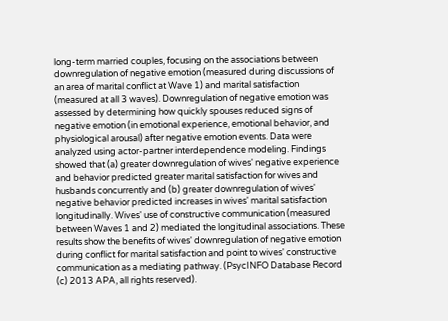long-term married couples, focusing on the associations between downregulation of negative emotion (measured during discussions of an area of marital conflict at Wave 1) and marital satisfaction (measured at all 3 waves). Downregulation of negative emotion was assessed by determining how quickly spouses reduced signs of negative emotion (in emotional experience, emotional behavior, and physiological arousal) after negative emotion events. Data were analyzed using actor-partner interdependence modeling. Findings showed that (a) greater downregulation of wives' negative experience and behavior predicted greater marital satisfaction for wives and husbands concurrently and (b) greater downregulation of wives' negative behavior predicted increases in wives' marital satisfaction longitudinally. Wives' use of constructive communication (measured between Waves 1 and 2) mediated the longitudinal associations. These results show the benefits of wives' downregulation of negative emotion during conflict for marital satisfaction and point to wives' constructive communication as a mediating pathway. (PsycINFO Database Record (c) 2013 APA, all rights reserved).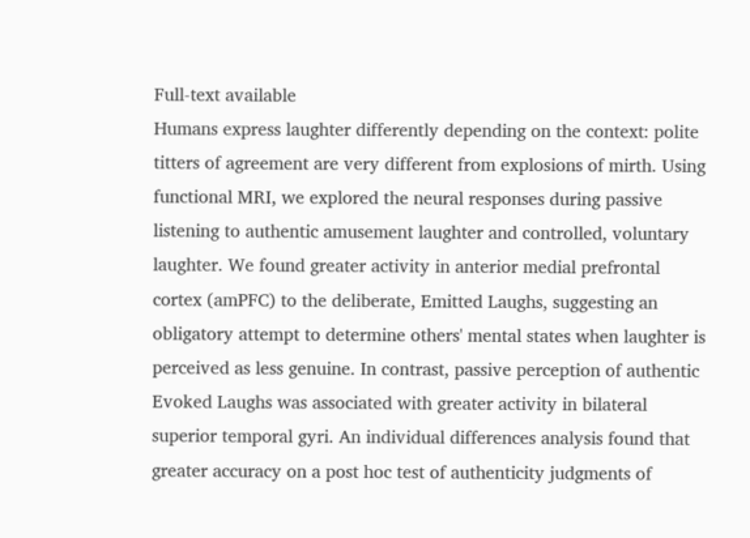Full-text available
Humans express laughter differently depending on the context: polite titters of agreement are very different from explosions of mirth. Using functional MRI, we explored the neural responses during passive listening to authentic amusement laughter and controlled, voluntary laughter. We found greater activity in anterior medial prefrontal cortex (amPFC) to the deliberate, Emitted Laughs, suggesting an obligatory attempt to determine others' mental states when laughter is perceived as less genuine. In contrast, passive perception of authentic Evoked Laughs was associated with greater activity in bilateral superior temporal gyri. An individual differences analysis found that greater accuracy on a post hoc test of authenticity judgments of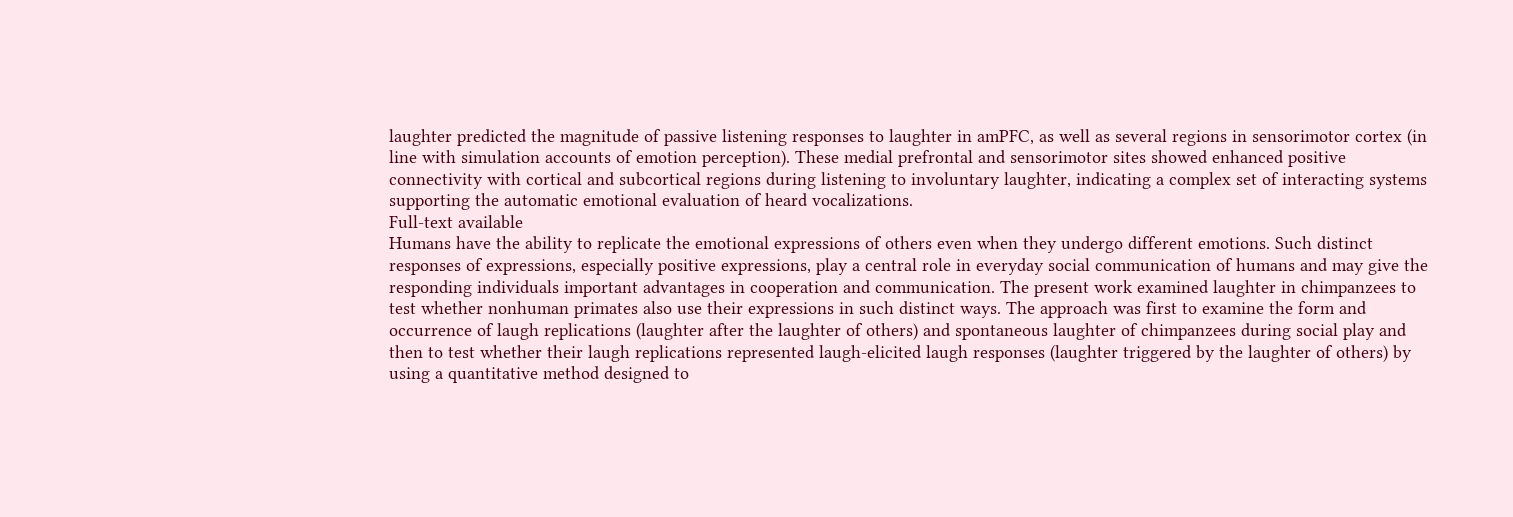laughter predicted the magnitude of passive listening responses to laughter in amPFC, as well as several regions in sensorimotor cortex (in line with simulation accounts of emotion perception). These medial prefrontal and sensorimotor sites showed enhanced positive connectivity with cortical and subcortical regions during listening to involuntary laughter, indicating a complex set of interacting systems supporting the automatic emotional evaluation of heard vocalizations.
Full-text available
Humans have the ability to replicate the emotional expressions of others even when they undergo different emotions. Such distinct responses of expressions, especially positive expressions, play a central role in everyday social communication of humans and may give the responding individuals important advantages in cooperation and communication. The present work examined laughter in chimpanzees to test whether nonhuman primates also use their expressions in such distinct ways. The approach was first to examine the form and occurrence of laugh replications (laughter after the laughter of others) and spontaneous laughter of chimpanzees during social play and then to test whether their laugh replications represented laugh-elicited laugh responses (laughter triggered by the laughter of others) by using a quantitative method designed to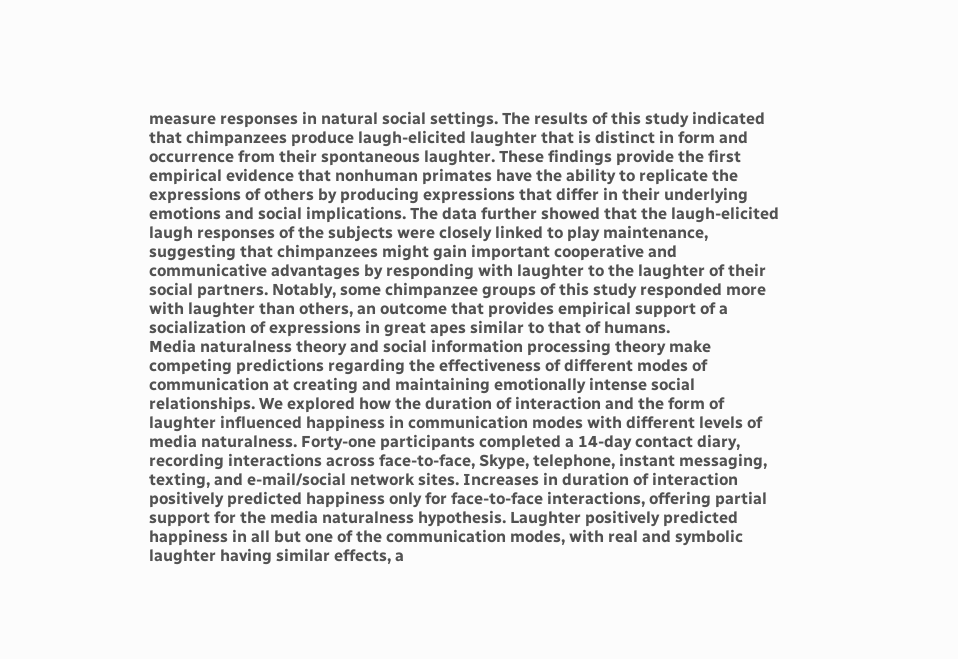measure responses in natural social settings. The results of this study indicated that chimpanzees produce laugh-elicited laughter that is distinct in form and occurrence from their spontaneous laughter. These findings provide the first empirical evidence that nonhuman primates have the ability to replicate the expressions of others by producing expressions that differ in their underlying emotions and social implications. The data further showed that the laugh-elicited laugh responses of the subjects were closely linked to play maintenance, suggesting that chimpanzees might gain important cooperative and communicative advantages by responding with laughter to the laughter of their social partners. Notably, some chimpanzee groups of this study responded more with laughter than others, an outcome that provides empirical support of a socialization of expressions in great apes similar to that of humans.
Media naturalness theory and social information processing theory make competing predictions regarding the effectiveness of different modes of communication at creating and maintaining emotionally intense social relationships. We explored how the duration of interaction and the form of laughter influenced happiness in communication modes with different levels of media naturalness. Forty-one participants completed a 14-day contact diary, recording interactions across face-to-face, Skype, telephone, instant messaging, texting, and e-mail/social network sites. Increases in duration of interaction positively predicted happiness only for face-to-face interactions, offering partial support for the media naturalness hypothesis. Laughter positively predicted happiness in all but one of the communication modes, with real and symbolic laughter having similar effects, a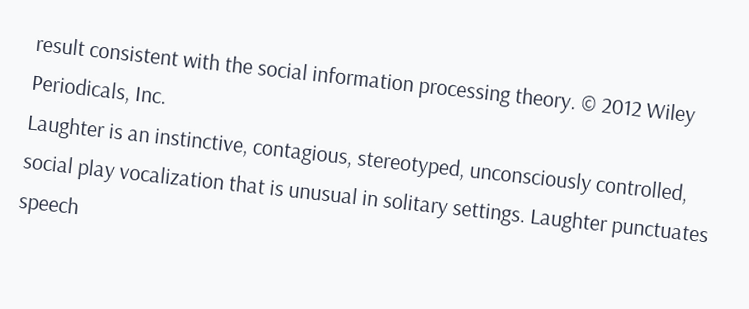result consistent with the social information processing theory. © 2012 Wiley Periodicals, Inc.
Laughter is an instinctive, contagious, stereotyped, unconsciously controlled, social play vocalization that is unusual in solitary settings. Laughter punctuates speech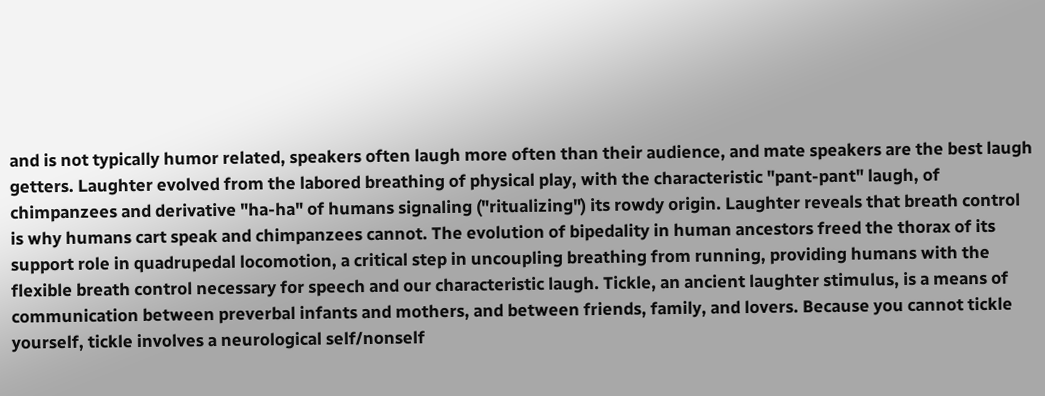and is not typically humor related, speakers often laugh more often than their audience, and mate speakers are the best laugh getters. Laughter evolved from the labored breathing of physical play, with the characteristic "pant-pant" laugh, of chimpanzees and derivative "ha-ha" of humans signaling ("ritualizing") its rowdy origin. Laughter reveals that breath control is why humans cart speak and chimpanzees cannot. The evolution of bipedality in human ancestors freed the thorax of its support role in quadrupedal locomotion, a critical step in uncoupling breathing from running, providing humans with the flexible breath control necessary for speech and our characteristic laugh. Tickle, an ancient laughter stimulus, is a means of communication between preverbal infants and mothers, and between friends, family, and lovers. Because you cannot tickle yourself, tickle involves a neurological self/nonself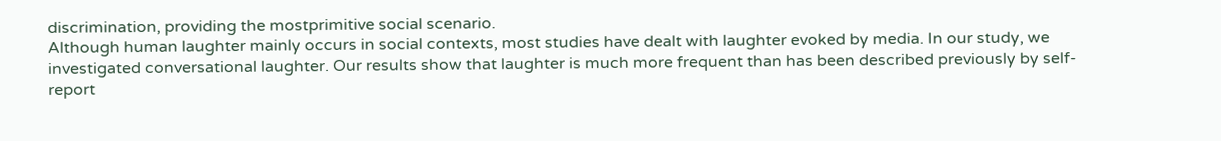discrimination, providing the mostprimitive social scenario.
Although human laughter mainly occurs in social contexts, most studies have dealt with laughter evoked by media. In our study, we investigated conversational laughter. Our results show that laughter is much more frequent than has been described previously by self-report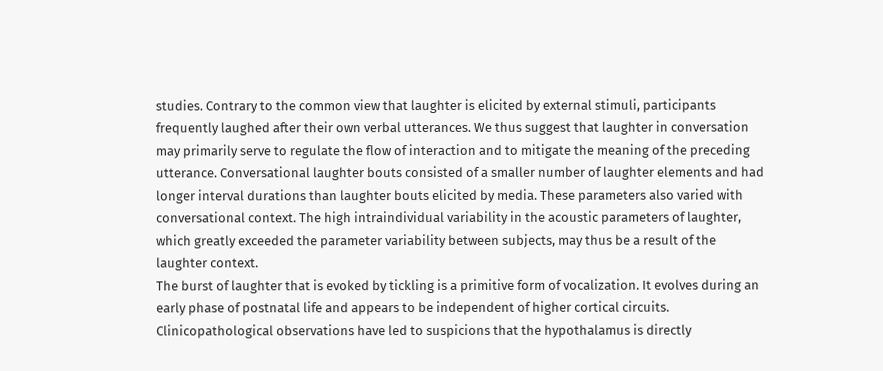studies. Contrary to the common view that laughter is elicited by external stimuli, participants frequently laughed after their own verbal utterances. We thus suggest that laughter in conversation may primarily serve to regulate the flow of interaction and to mitigate the meaning of the preceding utterance. Conversational laughter bouts consisted of a smaller number of laughter elements and had longer interval durations than laughter bouts elicited by media. These parameters also varied with conversational context. The high intraindividual variability in the acoustic parameters of laughter, which greatly exceeded the parameter variability between subjects, may thus be a result of the laughter context.
The burst of laughter that is evoked by tickling is a primitive form of vocalization. It evolves during an early phase of postnatal life and appears to be independent of higher cortical circuits. Clinicopathological observations have led to suspicions that the hypothalamus is directly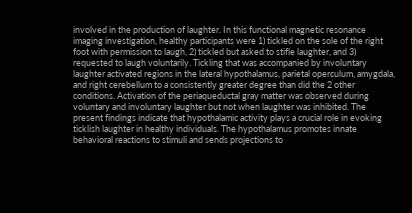involved in the production of laughter. In this functional magnetic resonance imaging investigation, healthy participants were 1) tickled on the sole of the right foot with permission to laugh, 2) tickled but asked to stifle laughter, and 3) requested to laugh voluntarily. Tickling that was accompanied by involuntary laughter activated regions in the lateral hypothalamus, parietal operculum, amygdala, and right cerebellum to a consistently greater degree than did the 2 other conditions. Activation of the periaqueductal gray matter was observed during voluntary and involuntary laughter but not when laughter was inhibited. The present findings indicate that hypothalamic activity plays a crucial role in evoking ticklish laughter in healthy individuals. The hypothalamus promotes innate behavioral reactions to stimuli and sends projections to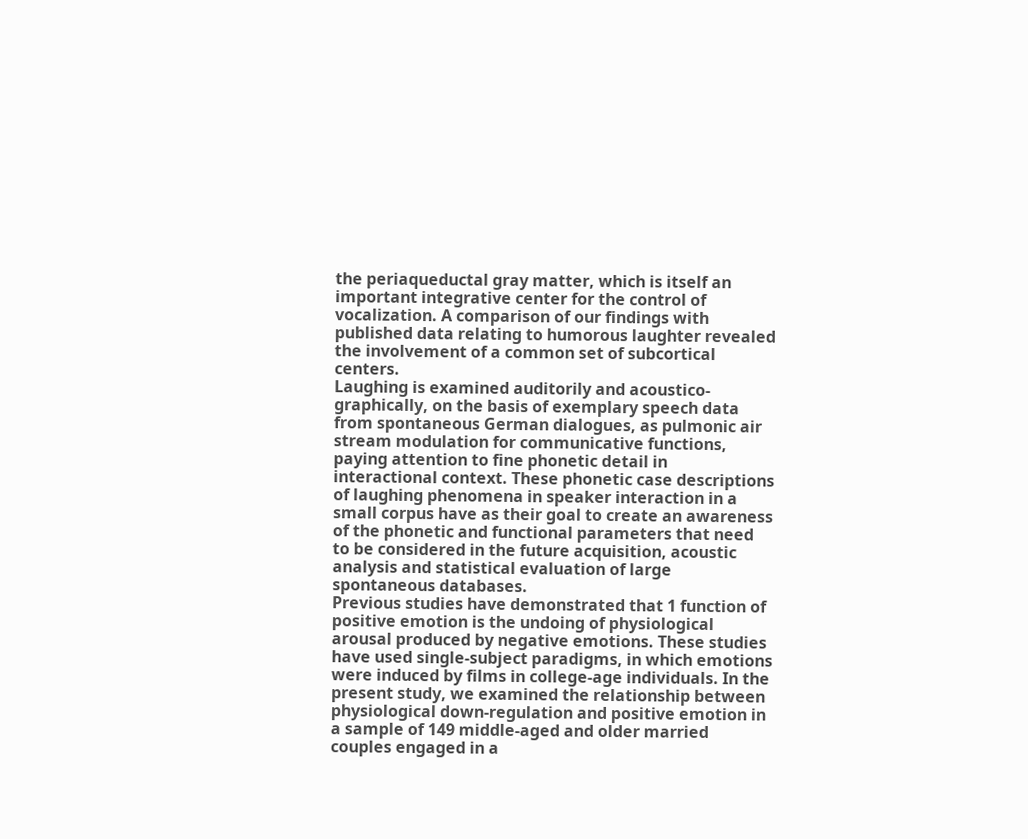the periaqueductal gray matter, which is itself an important integrative center for the control of vocalization. A comparison of our findings with published data relating to humorous laughter revealed the involvement of a common set of subcortical centers.
Laughing is examined auditorily and acoustico-graphically, on the basis of exemplary speech data from spontaneous German dialogues, as pulmonic air stream modulation for communicative functions, paying attention to fine phonetic detail in interactional context. These phonetic case descriptions of laughing phenomena in speaker interaction in a small corpus have as their goal to create an awareness of the phonetic and functional parameters that need to be considered in the future acquisition, acoustic analysis and statistical evaluation of large spontaneous databases.
Previous studies have demonstrated that 1 function of positive emotion is the undoing of physiological arousal produced by negative emotions. These studies have used single-subject paradigms, in which emotions were induced by films in college-age individuals. In the present study, we examined the relationship between physiological down-regulation and positive emotion in a sample of 149 middle-aged and older married couples engaged in a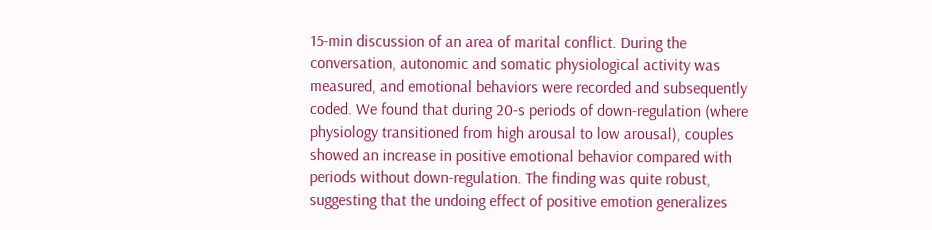15-min discussion of an area of marital conflict. During the conversation, autonomic and somatic physiological activity was measured, and emotional behaviors were recorded and subsequently coded. We found that during 20-s periods of down-regulation (where physiology transitioned from high arousal to low arousal), couples showed an increase in positive emotional behavior compared with periods without down-regulation. The finding was quite robust, suggesting that the undoing effect of positive emotion generalizes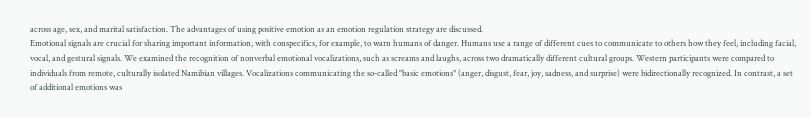across age, sex, and marital satisfaction. The advantages of using positive emotion as an emotion regulation strategy are discussed.
Emotional signals are crucial for sharing important information, with conspecifics, for example, to warn humans of danger. Humans use a range of different cues to communicate to others how they feel, including facial, vocal, and gestural signals. We examined the recognition of nonverbal emotional vocalizations, such as screams and laughs, across two dramatically different cultural groups. Western participants were compared to individuals from remote, culturally isolated Namibian villages. Vocalizations communicating the so-called "basic emotions" (anger, disgust, fear, joy, sadness, and surprise) were bidirectionally recognized. In contrast, a set of additional emotions was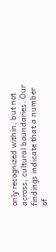only recognized within, but not across, cultural boundaries. Our findings indicate that a number of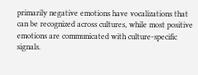primarily negative emotions have vocalizations that can be recognized across cultures, while most positive emotions are communicated with culture-specific signals.